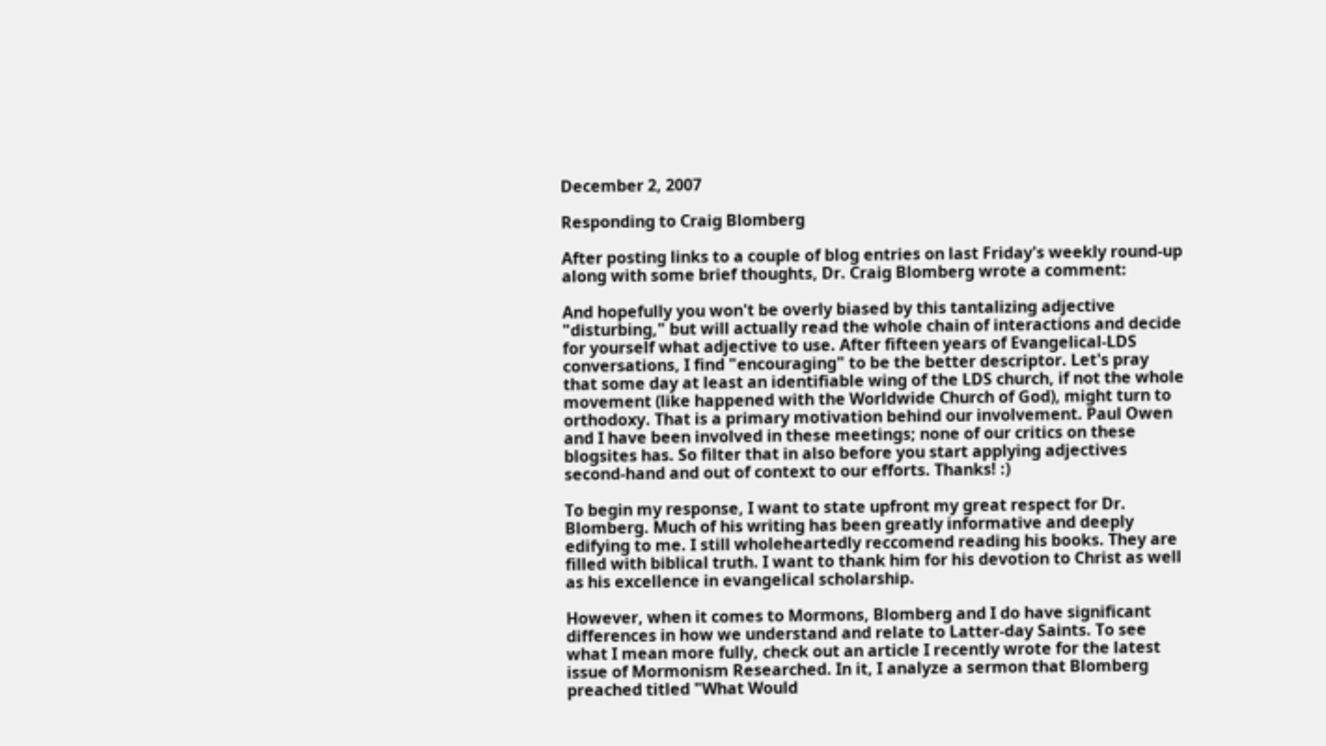December 2, 2007

Responding to Craig Blomberg

After posting links to a couple of blog entries on last Friday's weekly round-up along with some brief thoughts, Dr. Craig Blomberg wrote a comment:

And hopefully you won't be overly biased by this tantalizing adjective "disturbing," but will actually read the whole chain of interactions and decide for yourself what adjective to use. After fifteen years of Evangelical-LDS conversations, I find "encouraging" to be the better descriptor. Let's pray that some day at least an identifiable wing of the LDS church, if not the whole movement (like happened with the Worldwide Church of God), might turn to orthodoxy. That is a primary motivation behind our involvement. Paul Owen and I have been involved in these meetings; none of our critics on these blogsites has. So filter that in also before you start applying adjectives second-hand and out of context to our efforts. Thanks! :)

To begin my response, I want to state upfront my great respect for Dr. Blomberg. Much of his writing has been greatly informative and deeply edifying to me. I still wholeheartedly reccomend reading his books. They are filled with biblical truth. I want to thank him for his devotion to Christ as well as his excellence in evangelical scholarship.

However, when it comes to Mormons, Blomberg and I do have significant differences in how we understand and relate to Latter-day Saints. To see what I mean more fully, check out an article I recently wrote for the latest issue of Mormonism Researched. In it, I analyze a sermon that Blomberg preached titled "What Would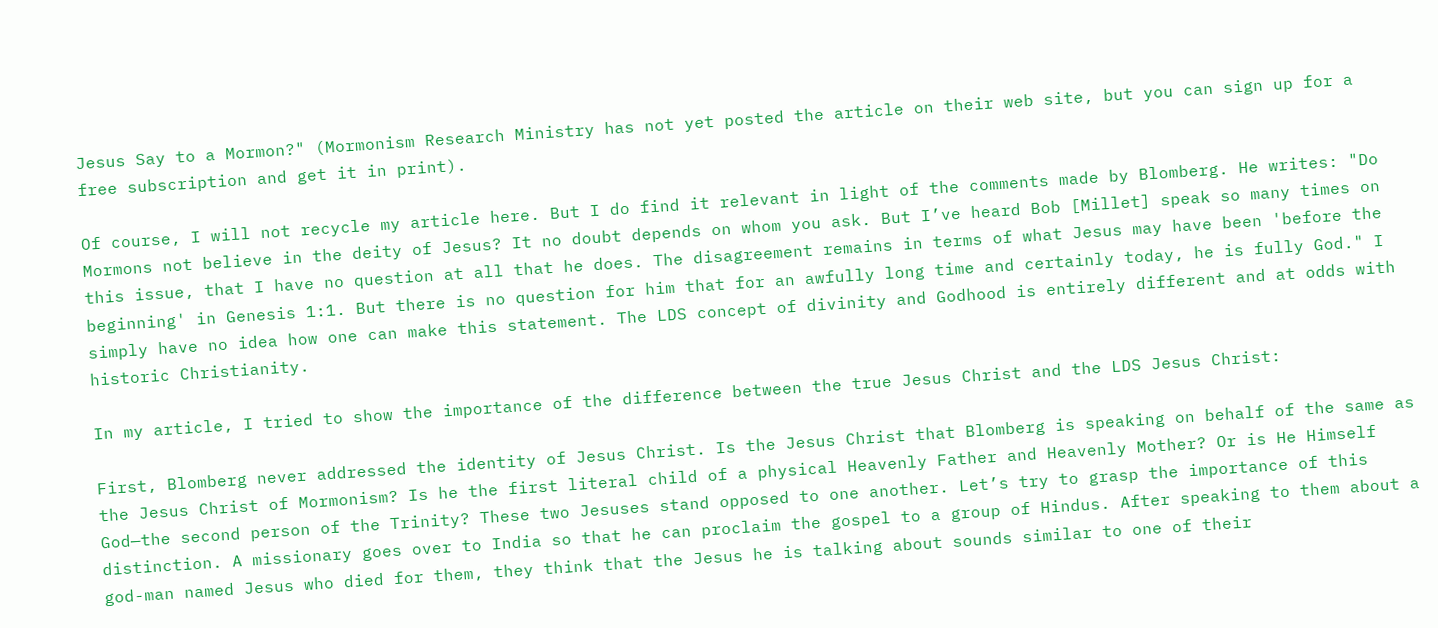Jesus Say to a Mormon?" (Mormonism Research Ministry has not yet posted the article on their web site, but you can sign up for a free subscription and get it in print).

Of course, I will not recycle my article here. But I do find it relevant in light of the comments made by Blomberg. He writes: "Do Mormons not believe in the deity of Jesus? It no doubt depends on whom you ask. But I’ve heard Bob [Millet] speak so many times on this issue, that I have no question at all that he does. The disagreement remains in terms of what Jesus may have been 'before the beginning' in Genesis 1:1. But there is no question for him that for an awfully long time and certainly today, he is fully God." I simply have no idea how one can make this statement. The LDS concept of divinity and Godhood is entirely different and at odds with historic Christianity.

In my article, I tried to show the importance of the difference between the true Jesus Christ and the LDS Jesus Christ:

First, Blomberg never addressed the identity of Jesus Christ. Is the Jesus Christ that Blomberg is speaking on behalf of the same as the Jesus Christ of Mormonism? Is he the first literal child of a physical Heavenly Father and Heavenly Mother? Or is He Himself God—the second person of the Trinity? These two Jesuses stand opposed to one another. Let’s try to grasp the importance of this distinction. A missionary goes over to India so that he can proclaim the gospel to a group of Hindus. After speaking to them about a god-man named Jesus who died for them, they think that the Jesus he is talking about sounds similar to one of their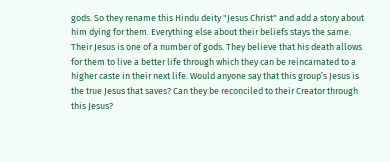gods. So they rename this Hindu deity "Jesus Christ" and add a story about him dying for them. Everything else about their beliefs stays the same. Their Jesus is one of a number of gods. They believe that his death allows for them to live a better life through which they can be reincarnated to a higher caste in their next life. Would anyone say that this group’s Jesus is the true Jesus that saves? Can they be reconciled to their Creator through this Jesus?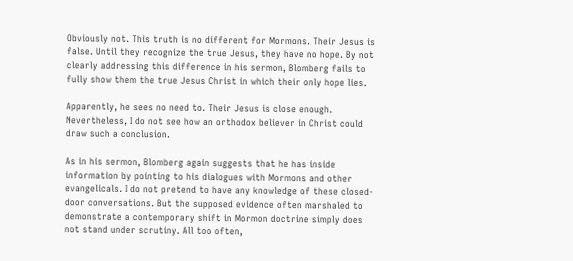Obviously not. This truth is no different for Mormons. Their Jesus is false. Until they recognize the true Jesus, they have no hope. By not clearly addressing this difference in his sermon, Blomberg fails to fully show them the true Jesus Christ in which their only hope lies.

Apparently, he sees no need to. Their Jesus is close enough. Nevertheless, I do not see how an orthodox believer in Christ could draw such a conclusion.

As in his sermon, Blomberg again suggests that he has inside information by pointing to his dialogues with Mormons and other evangelicals. I do not pretend to have any knowledge of these closed-door conversations. But the supposed evidence often marshaled to demonstrate a contemporary shift in Mormon doctrine simply does not stand under scrutiny. All too often,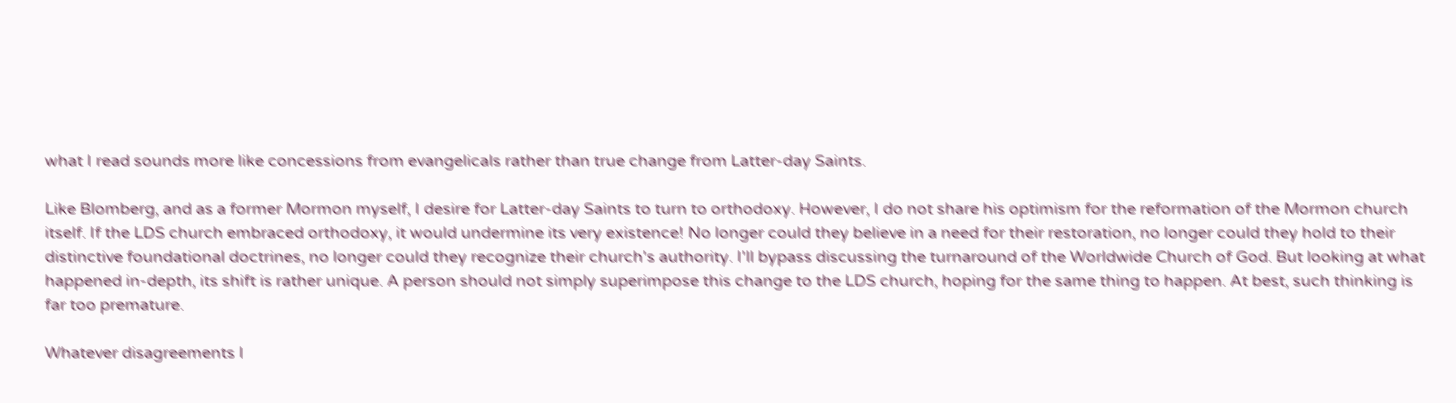what I read sounds more like concessions from evangelicals rather than true change from Latter-day Saints.

Like Blomberg, and as a former Mormon myself, I desire for Latter-day Saints to turn to orthodoxy. However, I do not share his optimism for the reformation of the Mormon church itself. If the LDS church embraced orthodoxy, it would undermine its very existence! No longer could they believe in a need for their restoration, no longer could they hold to their distinctive foundational doctrines, no longer could they recognize their church's authority. I'll bypass discussing the turnaround of the Worldwide Church of God. But looking at what happened in-depth, its shift is rather unique. A person should not simply superimpose this change to the LDS church, hoping for the same thing to happen. At best, such thinking is far too premature.

Whatever disagreements I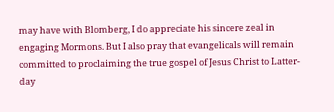may have with Blomberg, I do appreciate his sincere zeal in engaging Mormons. But I also pray that evangelicals will remain committed to proclaiming the true gospel of Jesus Christ to Latter-day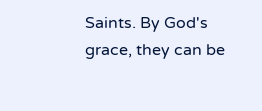Saints. By God's grace, they can be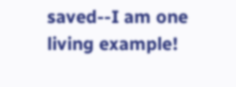saved--I am one living example!